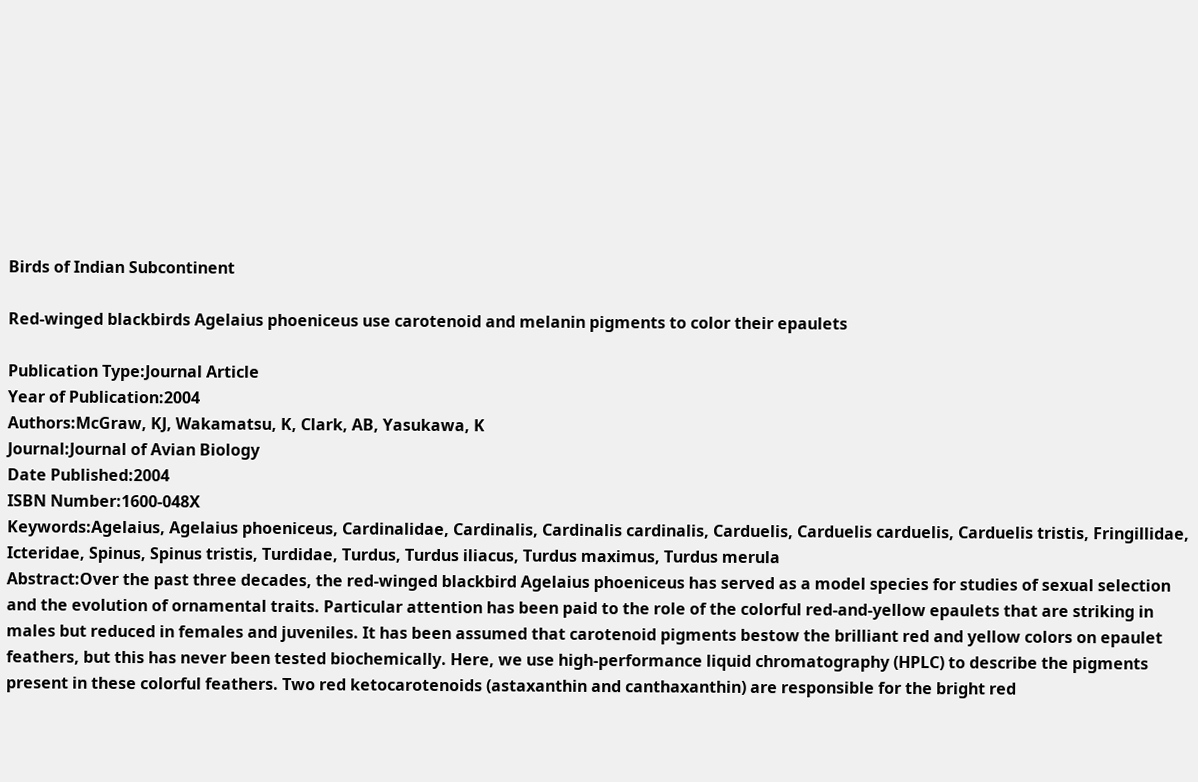Birds of Indian Subcontinent

Red-winged blackbirds Agelaius phoeniceus use carotenoid and melanin pigments to color their epaulets

Publication Type:Journal Article
Year of Publication:2004
Authors:McGraw, KJ, Wakamatsu, K, Clark, AB, Yasukawa, K
Journal:Journal of Avian Biology
Date Published:2004
ISBN Number:1600-048X
Keywords:Agelaius, Agelaius phoeniceus, Cardinalidae, Cardinalis, Cardinalis cardinalis, Carduelis, Carduelis carduelis, Carduelis tristis, Fringillidae, Icteridae, Spinus, Spinus tristis, Turdidae, Turdus, Turdus iliacus, Turdus maximus, Turdus merula
Abstract:Over the past three decades, the red-winged blackbird Agelaius phoeniceus has served as a model species for studies of sexual selection and the evolution of ornamental traits. Particular attention has been paid to the role of the colorful red-and-yellow epaulets that are striking in males but reduced in females and juveniles. It has been assumed that carotenoid pigments bestow the brilliant red and yellow colors on epaulet feathers, but this has never been tested biochemically. Here, we use high-performance liquid chromatography (HPLC) to describe the pigments present in these colorful feathers. Two red ketocarotenoids (astaxanthin and canthaxanthin) are responsible for the bright red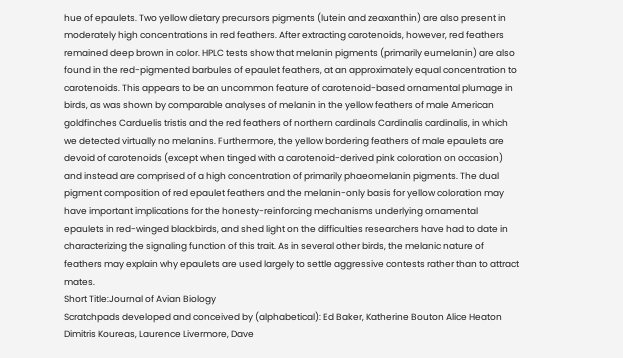hue of epaulets. Two yellow dietary precursors pigments (lutein and zeaxanthin) are also present in moderately high concentrations in red feathers. After extracting carotenoids, however, red feathers remained deep brown in color. HPLC tests show that melanin pigments (primarily eumelanin) are also found in the red-pigmented barbules of epaulet feathers, at an approximately equal concentration to carotenoids. This appears to be an uncommon feature of carotenoid-based ornamental plumage in birds, as was shown by comparable analyses of melanin in the yellow feathers of male American goldfinches Carduelis tristis and the red feathers of northern cardinals Cardinalis cardinalis, in which we detected virtually no melanins. Furthermore, the yellow bordering feathers of male epaulets are devoid of carotenoids (except when tinged with a carotenoid-derived pink coloration on occasion) and instead are comprised of a high concentration of primarily phaeomelanin pigments. The dual pigment composition of red epaulet feathers and the melanin-only basis for yellow coloration may have important implications for the honesty-reinforcing mechanisms underlying ornamental epaulets in red-winged blackbirds, and shed light on the difficulties researchers have had to date in characterizing the signaling function of this trait. As in several other birds, the melanic nature of feathers may explain why epaulets are used largely to settle aggressive contests rather than to attract mates.
Short Title:Journal of Avian Biology
Scratchpads developed and conceived by (alphabetical): Ed Baker, Katherine Bouton Alice Heaton Dimitris Koureas, Laurence Livermore, Dave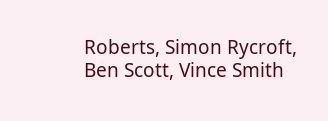Roberts, Simon Rycroft, Ben Scott, Vince Smith